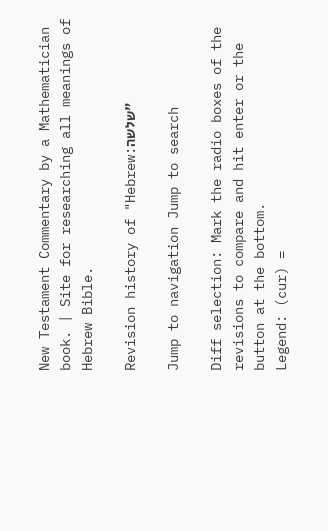New Testament Commentary by a Mathematician book. | Site for researching all meanings of Hebrew Bible.

Revision history of "Hebrew:שלשה"

Jump to navigation Jump to search

Diff selection: Mark the radio boxes of the revisions to compare and hit enter or the button at the bottom.
Legend: (cur) =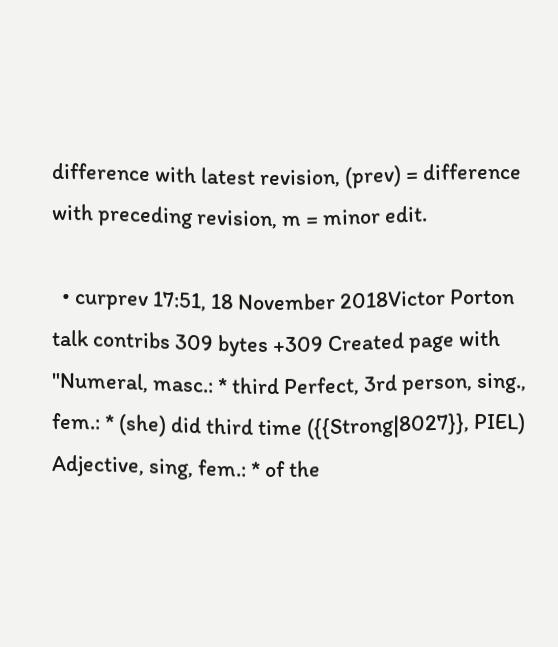difference with latest revision, (prev) = difference with preceding revision, m = minor edit.

  • curprev 17:51, 18 November 2018Victor Porton talk contribs 309 bytes +309 Created page with "Numeral, masc.: * third Perfect, 3rd person, sing., fem.: * (she) did third time ({{Strong|8027}}, PIEL) Adjective, sing, fem.: * of the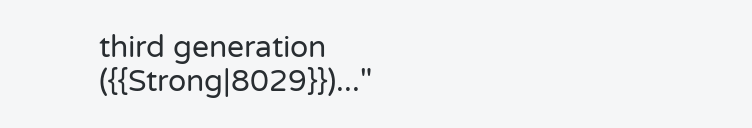third generation ({{Strong|8029}})..."